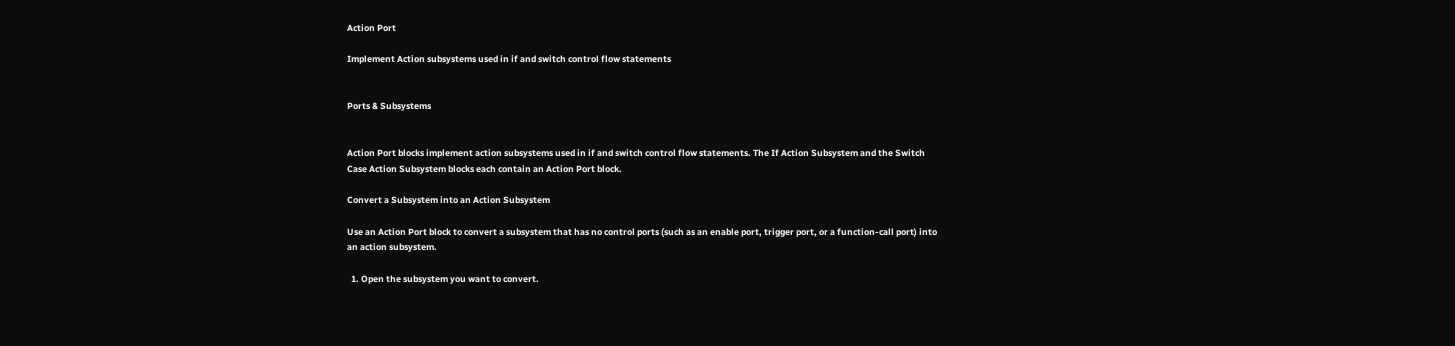Action Port

Implement Action subsystems used in if and switch control flow statements


Ports & Subsystems


Action Port blocks implement action subsystems used in if and switch control flow statements. The If Action Subsystem and the Switch Case Action Subsystem blocks each contain an Action Port block.

Convert a Subsystem into an Action Subsystem

Use an Action Port block to convert a subsystem that has no control ports (such as an enable port, trigger port, or a function-call port) into an action subsystem.

  1. Open the subsystem you want to convert.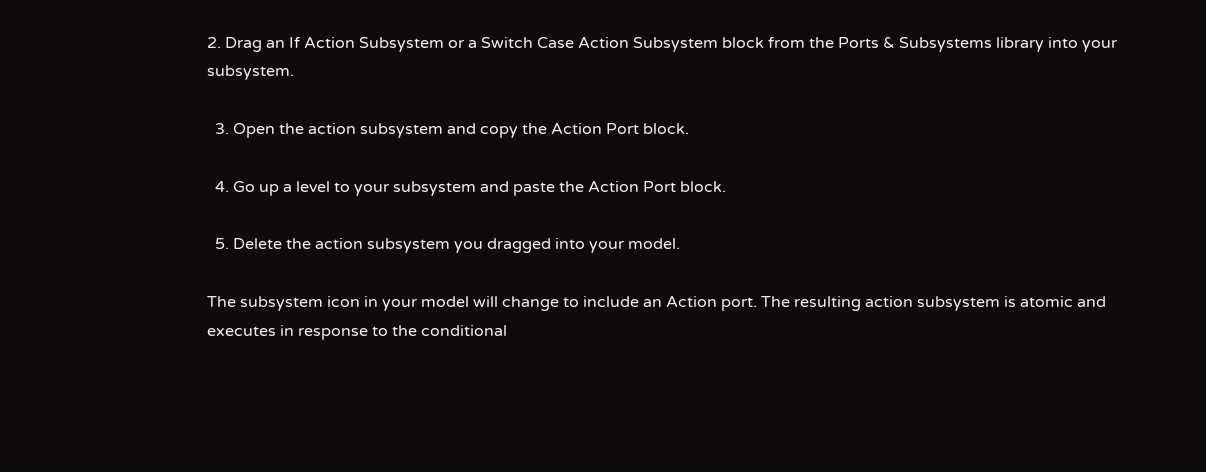2. Drag an If Action Subsystem or a Switch Case Action Subsystem block from the Ports & Subsystems library into your subsystem.

  3. Open the action subsystem and copy the Action Port block.

  4. Go up a level to your subsystem and paste the Action Port block.

  5. Delete the action subsystem you dragged into your model.

The subsystem icon in your model will change to include an Action port. The resulting action subsystem is atomic and executes in response to the conditional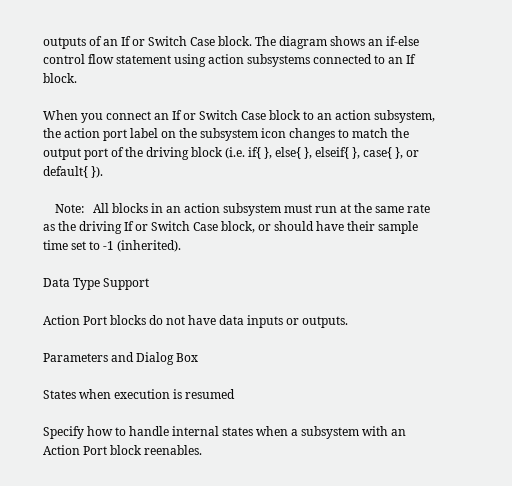outputs of an If or Switch Case block. The diagram shows an if-else control flow statement using action subsystems connected to an If block.

When you connect an If or Switch Case block to an action subsystem, the action port label on the subsystem icon changes to match the output port of the driving block (i.e. if{ }, else{ }, elseif{ }, case{ }, or default{ }).

    Note:   All blocks in an action subsystem must run at the same rate as the driving If or Switch Case block, or should have their sample time set to -1 (inherited).

Data Type Support

Action Port blocks do not have data inputs or outputs.

Parameters and Dialog Box

States when execution is resumed

Specify how to handle internal states when a subsystem with an Action Port block reenables.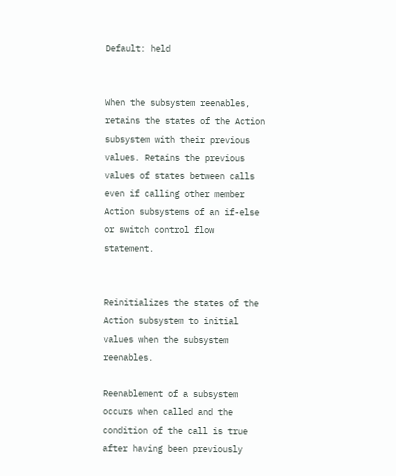Default: held


When the subsystem reenables, retains the states of the Action subsystem with their previous values. Retains the previous values of states between calls even if calling other member Action subsystems of an if-else or switch control flow statement.


Reinitializes the states of the Action subsystem to initial values when the subsystem reenables.

Reenablement of a subsystem occurs when called and the condition of the call is true after having been previously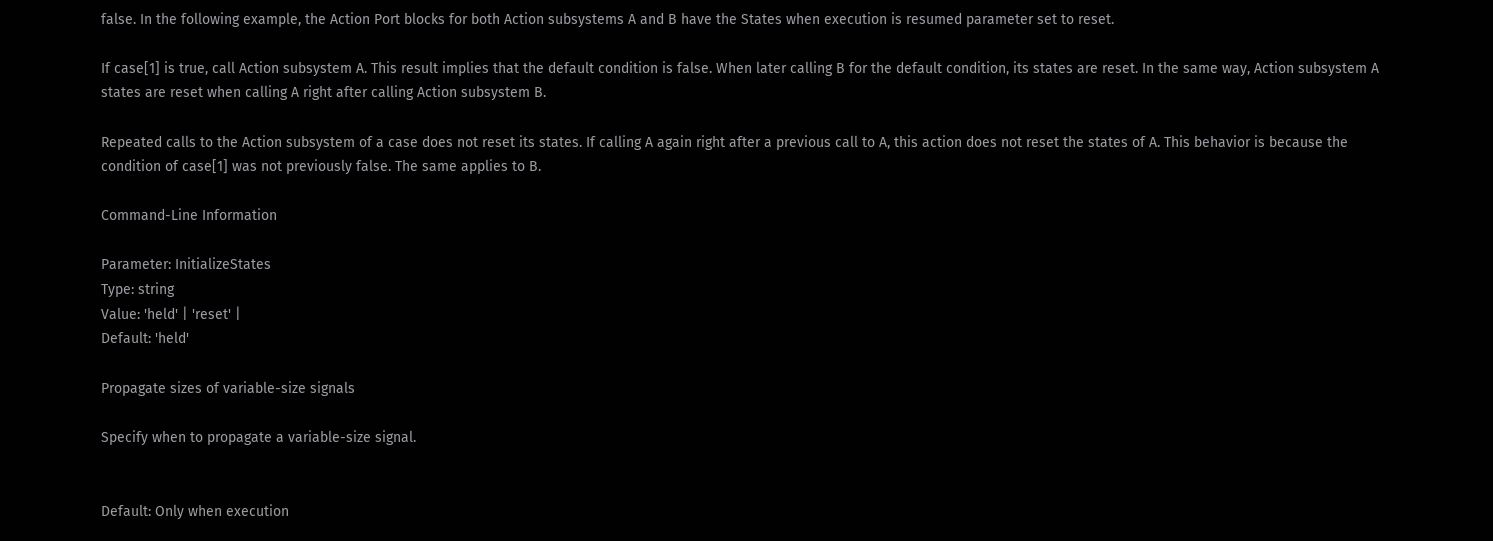false. In the following example, the Action Port blocks for both Action subsystems A and B have the States when execution is resumed parameter set to reset.

If case[1] is true, call Action subsystem A. This result implies that the default condition is false. When later calling B for the default condition, its states are reset. In the same way, Action subsystem A states are reset when calling A right after calling Action subsystem B.

Repeated calls to the Action subsystem of a case does not reset its states. If calling A again right after a previous call to A, this action does not reset the states of A. This behavior is because the condition of case[1] was not previously false. The same applies to B.

Command-Line Information

Parameter: InitializeStates
Type: string
Value: 'held' | 'reset' |
Default: 'held'

Propagate sizes of variable-size signals

Specify when to propagate a variable-size signal.


Default: Only when execution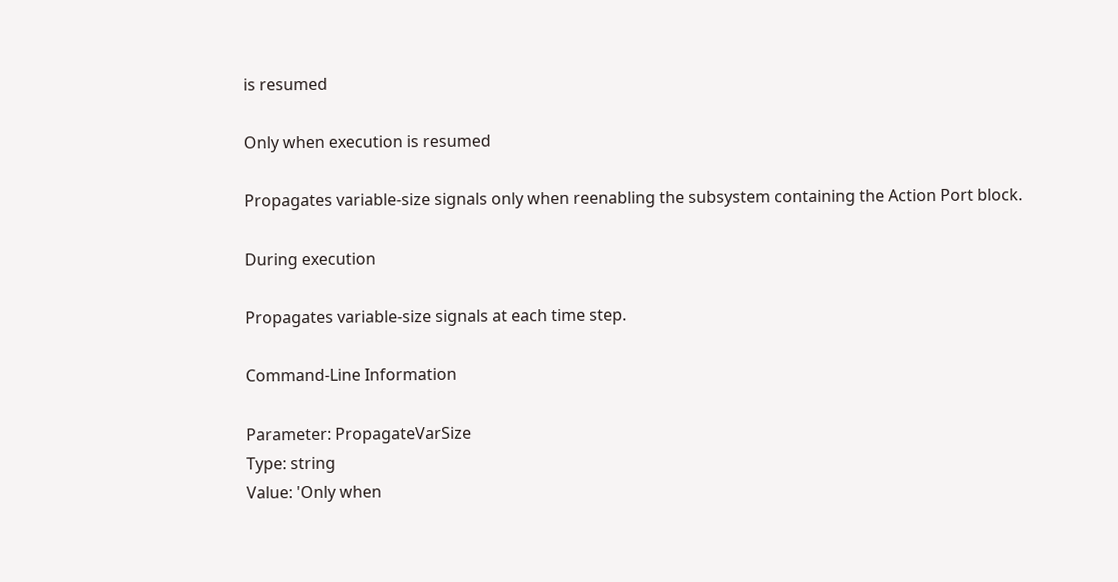is resumed

Only when execution is resumed

Propagates variable-size signals only when reenabling the subsystem containing the Action Port block.

During execution

Propagates variable-size signals at each time step.

Command-Line Information

Parameter: PropagateVarSize
Type: string
Value: 'Only when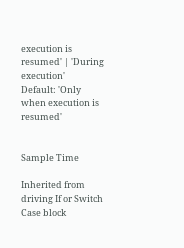execution is resumed' | 'During execution'
Default: 'Only when execution is resumed'


Sample Time

Inherited from driving If or Switch Case block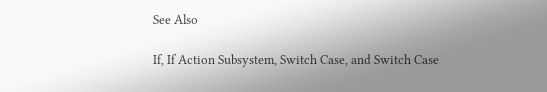See Also

If, If Action Subsystem, Switch Case, and Switch Case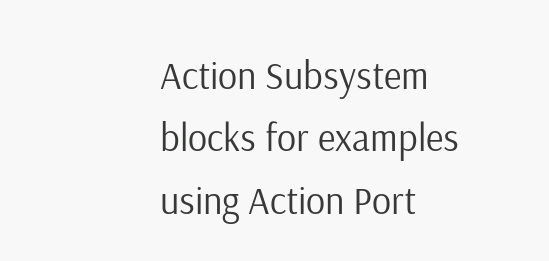Action Subsystem blocks for examples using Action Port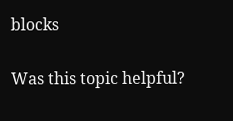blocks

Was this topic helpful?